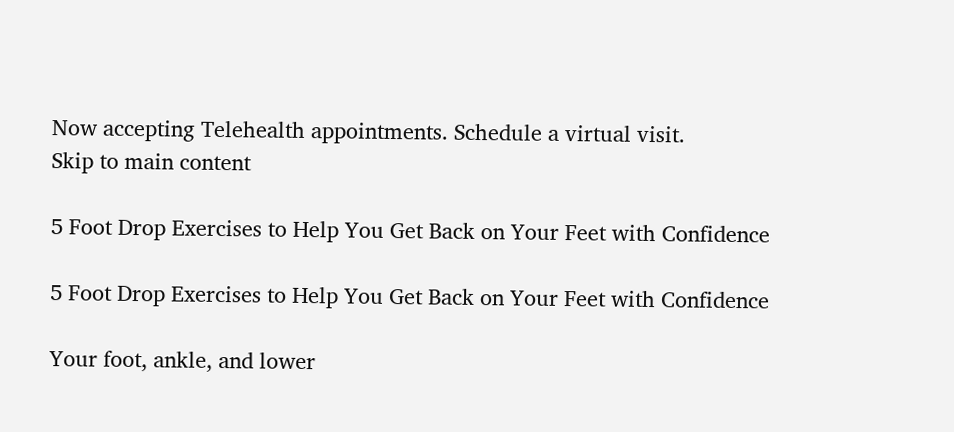Now accepting Telehealth appointments. Schedule a virtual visit.
Skip to main content

5 Foot Drop Exercises to Help You Get Back on Your Feet with Confidence

5 Foot Drop Exercises to Help You Get Back on Your Feet with Confidence

Your foot, ankle, and lower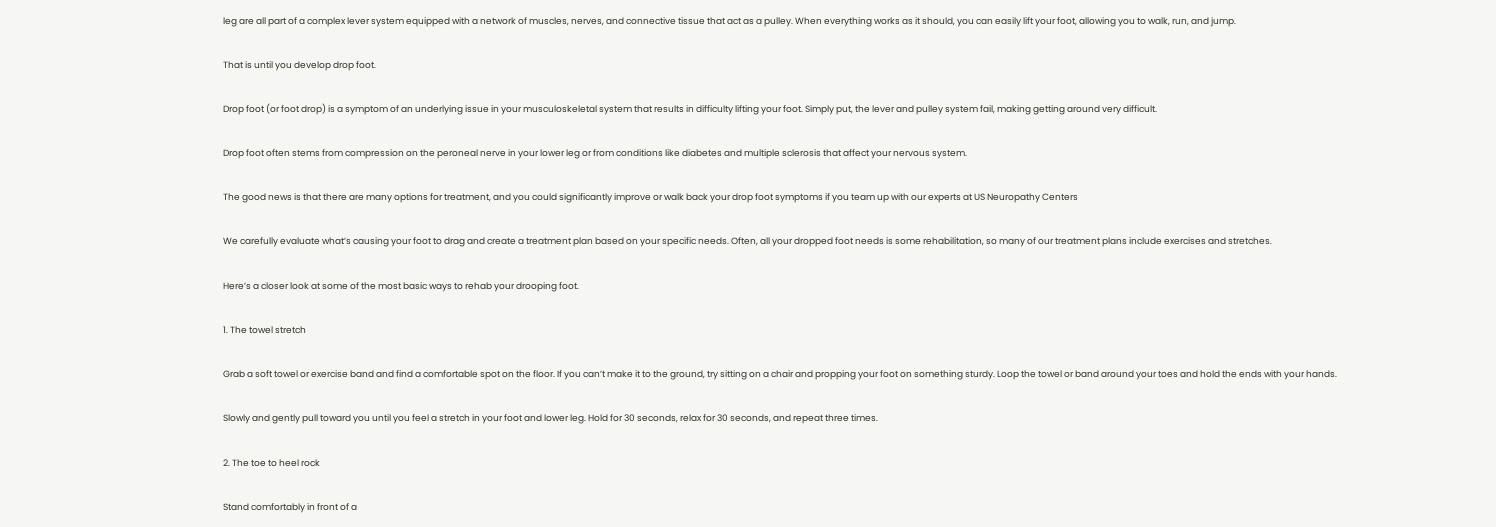leg are all part of a complex lever system equipped with a network of muscles, nerves, and connective tissue that act as a pulley. When everything works as it should, you can easily lift your foot, allowing you to walk, run, and jump.

That is until you develop drop foot.

Drop foot (or foot drop) is a symptom of an underlying issue in your musculoskeletal system that results in difficulty lifting your foot. Simply put, the lever and pulley system fail, making getting around very difficult.

Drop foot often stems from compression on the peroneal nerve in your lower leg or from conditions like diabetes and multiple sclerosis that affect your nervous system.

The good news is that there are many options for treatment, and you could significantly improve or walk back your drop foot symptoms if you team up with our experts at US Neuropathy Centers

We carefully evaluate what’s causing your foot to drag and create a treatment plan based on your specific needs. Often, all your dropped foot needs is some rehabilitation, so many of our treatment plans include exercises and stretches.

Here’s a closer look at some of the most basic ways to rehab your drooping foot.

1. The towel stretch

Grab a soft towel or exercise band and find a comfortable spot on the floor. If you can’t make it to the ground, try sitting on a chair and propping your foot on something sturdy. Loop the towel or band around your toes and hold the ends with your hands.

Slowly and gently pull toward you until you feel a stretch in your foot and lower leg. Hold for 30 seconds, relax for 30 seconds, and repeat three times.

2. The toe to heel rock

Stand comfortably in front of a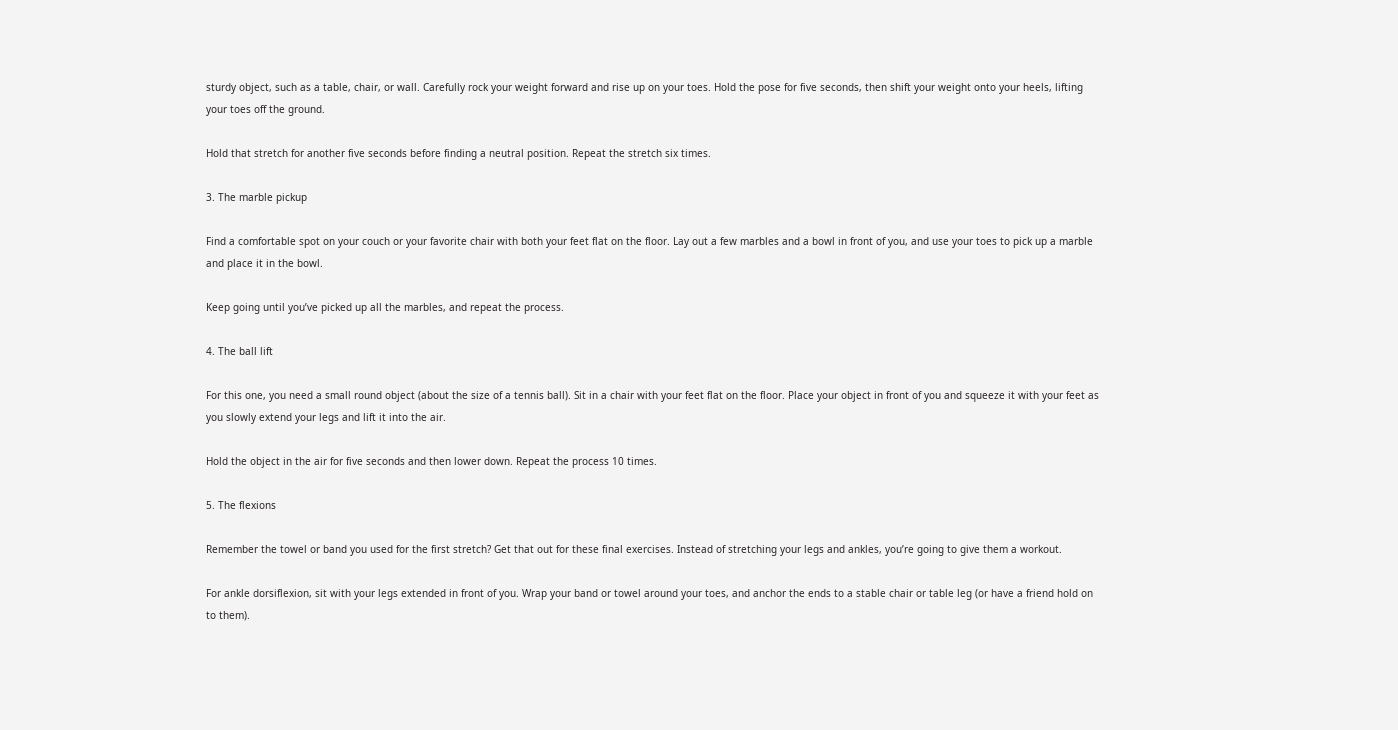sturdy object, such as a table, chair, or wall. Carefully rock your weight forward and rise up on your toes. Hold the pose for five seconds, then shift your weight onto your heels, lifting your toes off the ground.

Hold that stretch for another five seconds before finding a neutral position. Repeat the stretch six times.

3. The marble pickup

Find a comfortable spot on your couch or your favorite chair with both your feet flat on the floor. Lay out a few marbles and a bowl in front of you, and use your toes to pick up a marble and place it in the bowl.

Keep going until you’ve picked up all the marbles, and repeat the process.

4. The ball lift

For this one, you need a small round object (about the size of a tennis ball). Sit in a chair with your feet flat on the floor. Place your object in front of you and squeeze it with your feet as you slowly extend your legs and lift it into the air.

Hold the object in the air for five seconds and then lower down. Repeat the process 10 times.

5. The flexions

Remember the towel or band you used for the first stretch? Get that out for these final exercises. Instead of stretching your legs and ankles, you’re going to give them a workout.

For ankle dorsiflexion, sit with your legs extended in front of you. Wrap your band or towel around your toes, and anchor the ends to a stable chair or table leg (or have a friend hold on to them).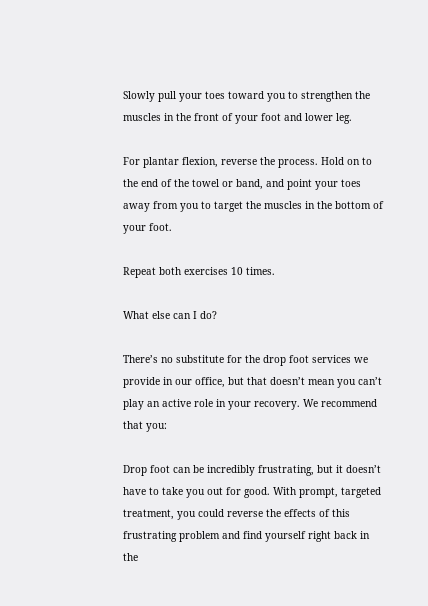Slowly pull your toes toward you to strengthen the muscles in the front of your foot and lower leg.

For plantar flexion, reverse the process. Hold on to the end of the towel or band, and point your toes away from you to target the muscles in the bottom of your foot.

Repeat both exercises 10 times.

What else can I do?

There’s no substitute for the drop foot services we provide in our office, but that doesn’t mean you can’t play an active role in your recovery. We recommend that you:

Drop foot can be incredibly frustrating, but it doesn’t have to take you out for good. With prompt, targeted treatment, you could reverse the effects of this frustrating problem and find yourself right back in the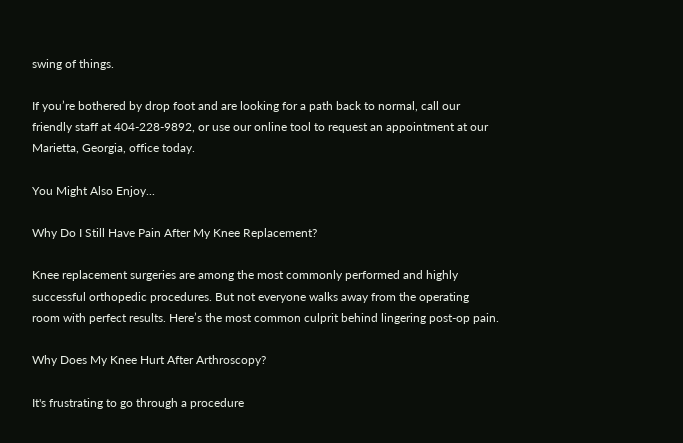swing of things.

If you’re bothered by drop foot and are looking for a path back to normal, call our friendly staff at 404-228-9892, or use our online tool to request an appointment at our Marietta, Georgia, office today.

You Might Also Enjoy...

Why Do I Still Have Pain After My Knee Replacement?

Knee replacement surgeries are among the most commonly performed and highly successful orthopedic procedures. But not everyone walks away from the operating room with perfect results. Here’s the most common culprit behind lingering post-op pain.

Why Does My Knee Hurt After Arthroscopy?

It's frustrating to go through a procedure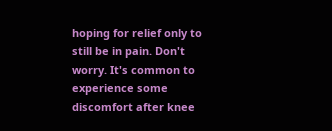hoping for relief only to still be in pain. Don't worry. It's common to experience some discomfort after knee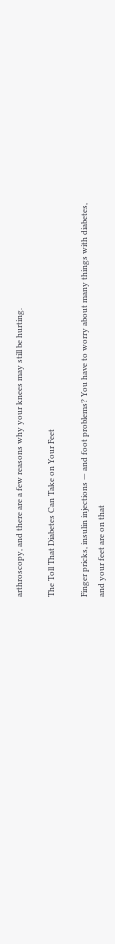arthroscopy, and there are a few reasons why your knees may still be hurting.

The Toll That Diabetes Can Take on Your Feet

Finger pricks, insulin injections — and foot problems? You have to worry about many things with diabetes, and your feet are on that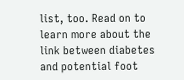list, too. Read on to learn more about the link between diabetes and potential foot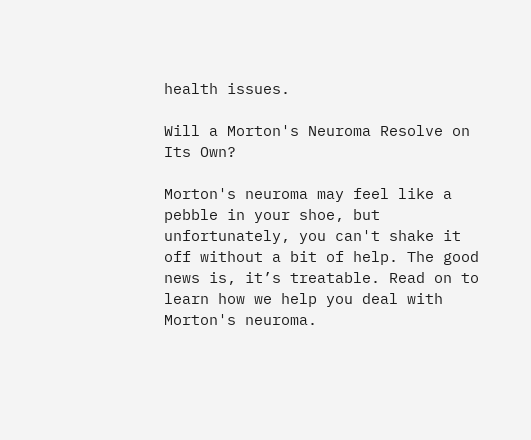health issues.

Will a Morton's Neuroma Resolve on Its Own?

Morton's neuroma may feel like a pebble in your shoe, but unfortunately, you can't shake it off without a bit of help. The good news is, it’s treatable. Read on to learn how we help you deal with Morton's neuroma.